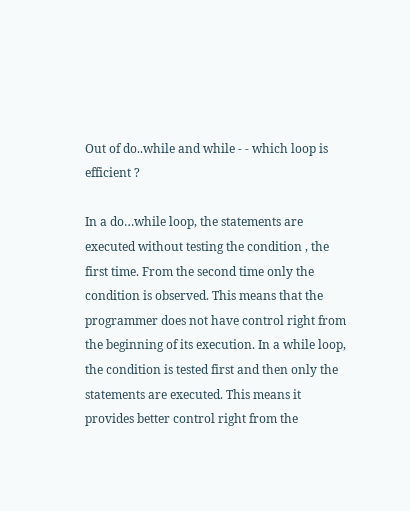Out of do..while and while - - which loop is efficient ?

In a do…while loop, the statements are executed without testing the condition , the first time. From the second time only the condition is observed. This means that the programmer does not have control right from the beginning of its execution. In a while loop, the condition is tested first and then only the statements are executed. This means it provides better control right from the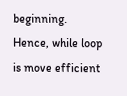beginning. Hence, while loop is move efficient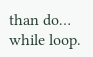than do… while loop.